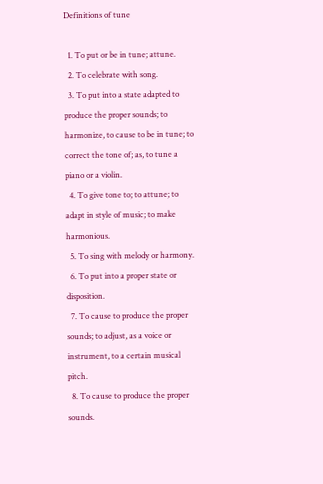Definitions of tune

  1. To put or be in tune; attune.
  2. To celebrate with song.
  3. To put into a state adapted to produce the proper sounds; to harmonize, to cause to be in tune; to correct the tone of; as, to tune a piano or a violin.
  4. To give tone to; to attune; to adapt in style of music; to make harmonious.
  5. To sing with melody or harmony.
  6. To put into a proper state or disposition.
  7. To cause to produce the proper sounds; to adjust, as a voice or instrument, to a certain musical pitch.
  8. To cause to produce the proper sounds.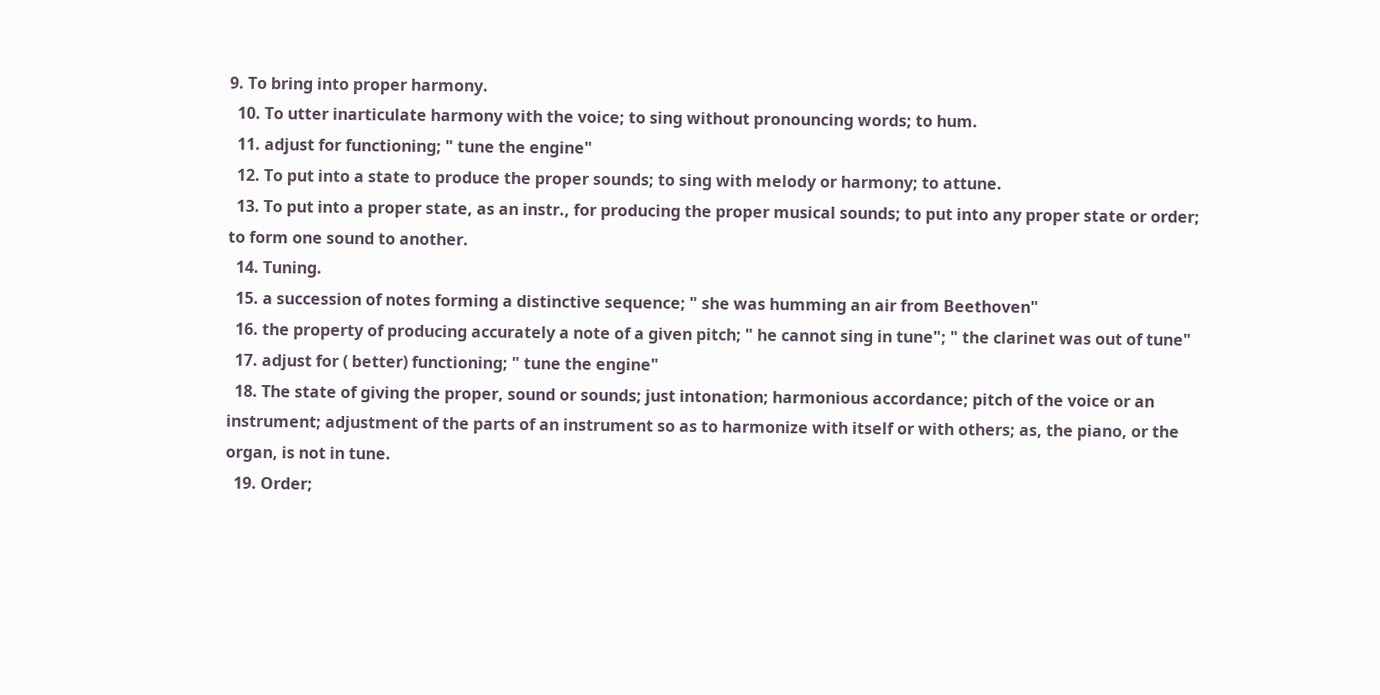9. To bring into proper harmony.
  10. To utter inarticulate harmony with the voice; to sing without pronouncing words; to hum.
  11. adjust for functioning; " tune the engine"
  12. To put into a state to produce the proper sounds; to sing with melody or harmony; to attune.
  13. To put into a proper state, as an instr., for producing the proper musical sounds; to put into any proper state or order; to form one sound to another.
  14. Tuning.
  15. a succession of notes forming a distinctive sequence; " she was humming an air from Beethoven"
  16. the property of producing accurately a note of a given pitch; " he cannot sing in tune"; " the clarinet was out of tune"
  17. adjust for ( better) functioning; " tune the engine"
  18. The state of giving the proper, sound or sounds; just intonation; harmonious accordance; pitch of the voice or an instrument; adjustment of the parts of an instrument so as to harmonize with itself or with others; as, the piano, or the organ, is not in tune.
  19. Order;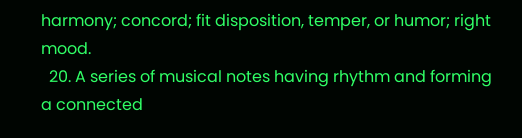harmony; concord; fit disposition, temper, or humor; right mood.
  20. A series of musical notes having rhythm and forming a connected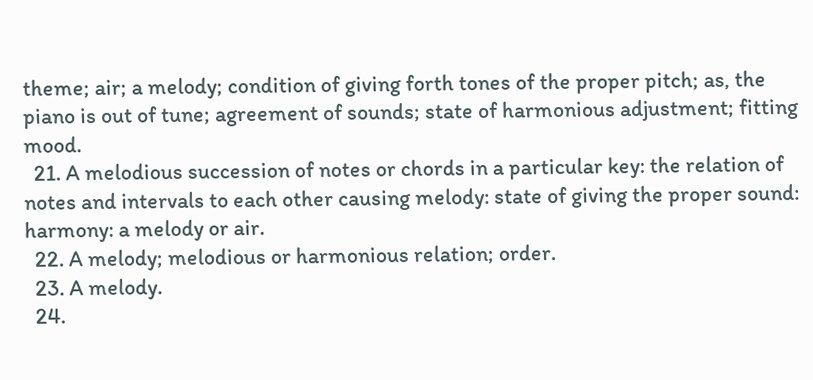theme; air; a melody; condition of giving forth tones of the proper pitch; as, the piano is out of tune; agreement of sounds; state of harmonious adjustment; fitting mood.
  21. A melodious succession of notes or chords in a particular key: the relation of notes and intervals to each other causing melody: state of giving the proper sound: harmony: a melody or air.
  22. A melody; melodious or harmonious relation; order.
  23. A melody.
  24.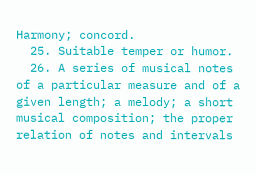Harmony; concord.
  25. Suitable temper or humor.
  26. A series of musical notes of a particular measure and of a given length; a melody; a short musical composition; the proper relation of notes and intervals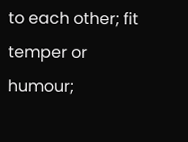to each other; fit temper or humour;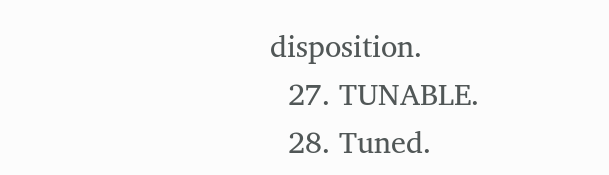disposition.
  27. TUNABLE.
  28. Tuned.